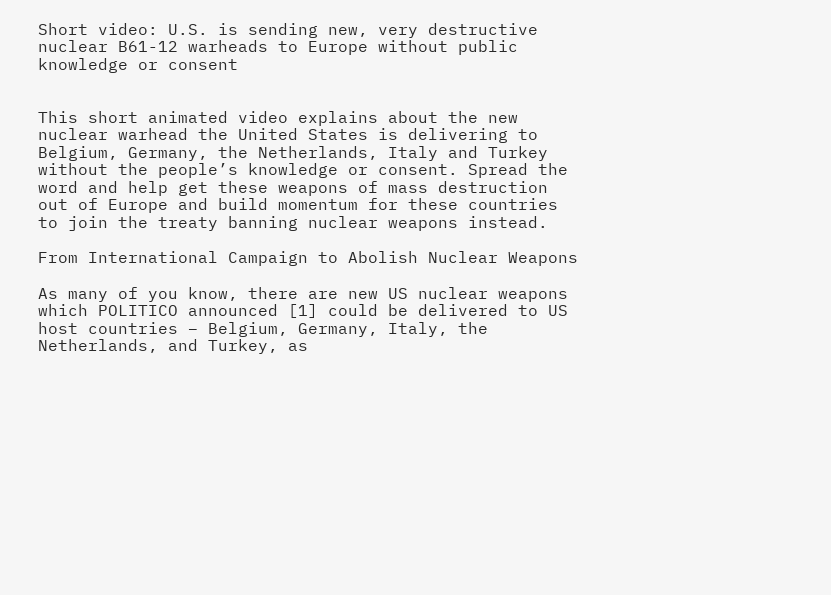Short video: U.S. is sending new, very destructive nuclear B61-12 warheads to Europe without public knowledge or consent


This short animated video explains about the new nuclear warhead the United States is delivering to Belgium, Germany, the Netherlands, Italy and Turkey without the people’s knowledge or consent. Spread the word and help get these weapons of mass destruction out of Europe and build momentum for these countries to join the treaty banning nuclear weapons instead.

From International Campaign to Abolish Nuclear Weapons

As many of you know, there are new US nuclear weapons which POLITICO announced [1] could be delivered to US host countries – Belgium, Germany, Italy, the Netherlands, and Turkey, as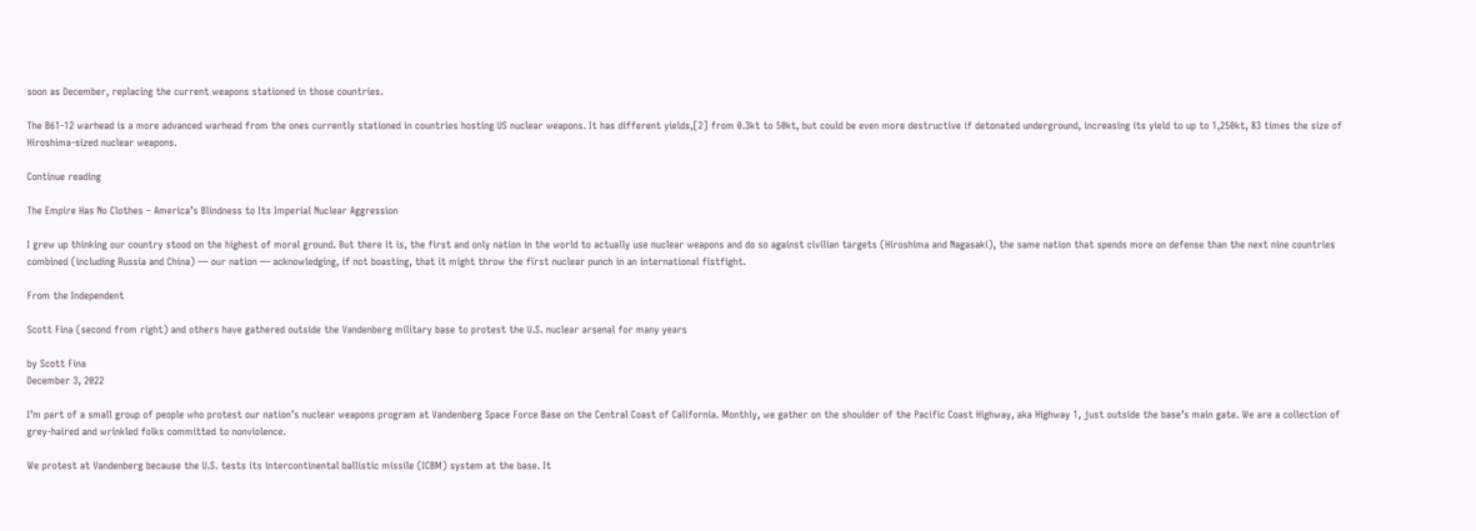soon as December, replacing the current weapons stationed in those countries.

The B61-12 warhead is a more advanced warhead from the ones currently stationed in countries hosting US nuclear weapons. It has different yields,[2] from 0.3kt to 50kt, but could be even more destructive if detonated underground, increasing its yield to up to 1,250kt, 83 times the size of Hiroshima-sized nuclear weapons.

Continue reading

The Empire Has No Clothes – America’s Blindness to Its Imperial Nuclear Aggression

I grew up thinking our country stood on the highest of moral ground. But there it is, the first and only nation in the world to actually use nuclear weapons and do so against civilian targets (Hiroshima and Nagasaki), the same nation that spends more on defense than the next nine countries combined (including Russia and China) — our nation — acknowledging, if not boasting, that it might throw the first nuclear punch in an international fistfight.

From the Independent

Scott Fina (second from right) and others have gathered outside the Vandenberg military base to protest the U.S. nuclear arsenal for many years

by Scott Fina
December 3, 2022

I’m part of a small group of people who protest our nation’s nuclear weapons program at Vandenberg Space Force Base on the Central Coast of California. Monthly, we gather on the shoulder of the Pacific Coast Highway, aka Highway 1, just outside the base’s main gate. We are a collection of grey-haired and wrinkled folks committed to nonviolence.

We protest at Vandenberg because the U.S. tests its intercontinental ballistic missile (ICBM) system at the base. It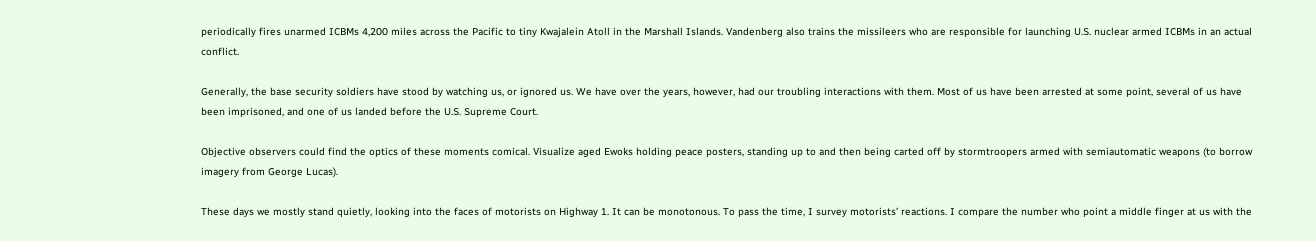periodically fires unarmed ICBMs 4,200 miles across the Pacific to tiny Kwajalein Atoll in the Marshall Islands. Vandenberg also trains the missileers who are responsible for launching U.S. nuclear armed ICBMs in an actual conflict.

Generally, the base security soldiers have stood by watching us, or ignored us. We have over the years, however, had our troubling interactions with them. Most of us have been arrested at some point, several of us have been imprisoned, and one of us landed before the U.S. Supreme Court.

Objective observers could find the optics of these moments comical. Visualize aged Ewoks holding peace posters, standing up to and then being carted off by stormtroopers armed with semiautomatic weapons (to borrow imagery from George Lucas).

These days we mostly stand quietly, looking into the faces of motorists on Highway 1. It can be monotonous. To pass the time, I survey motorists’ reactions. I compare the number who point a middle finger at us with the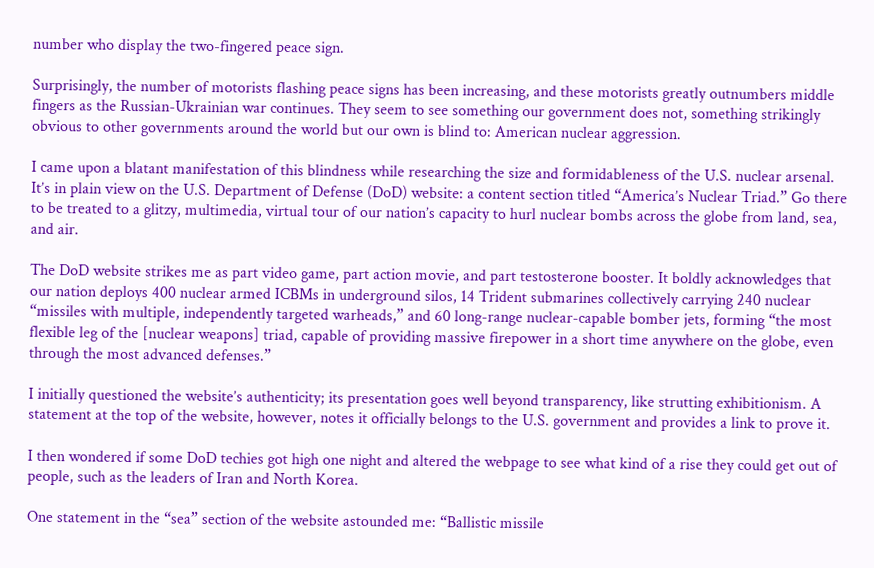number who display the two-fingered peace sign.

Surprisingly, the number of motorists flashing peace signs has been increasing, and these motorists greatly outnumbers middle fingers as the Russian-Ukrainian war continues. They seem to see something our government does not, something strikingly obvious to other governments around the world but our own is blind to: American nuclear aggression.

I came upon a blatant manifestation of this blindness while researching the size and formidableness of the U.S. nuclear arsenal. It’s in plain view on the U.S. Department of Defense (DoD) website: a content section titled “America’s Nuclear Triad.” Go there to be treated to a glitzy, multimedia, virtual tour of our nation’s capacity to hurl nuclear bombs across the globe from land, sea, and air.

The DoD website strikes me as part video game, part action movie, and part testosterone booster. It boldly acknowledges that our nation deploys 400 nuclear armed ICBMs in underground silos, 14 Trident submarines collectively carrying 240 nuclear “missiles with multiple, independently targeted warheads,” and 60 long-range nuclear-capable bomber jets, forming “the most flexible leg of the [nuclear weapons] triad, capable of providing massive firepower in a short time anywhere on the globe, even through the most advanced defenses.”

I initially questioned the website’s authenticity; its presentation goes well beyond transparency, like strutting exhibitionism. A statement at the top of the website, however, notes it officially belongs to the U.S. government and provides a link to prove it.

I then wondered if some DoD techies got high one night and altered the webpage to see what kind of a rise they could get out of people, such as the leaders of Iran and North Korea.

One statement in the “sea” section of the website astounded me: “Ballistic missile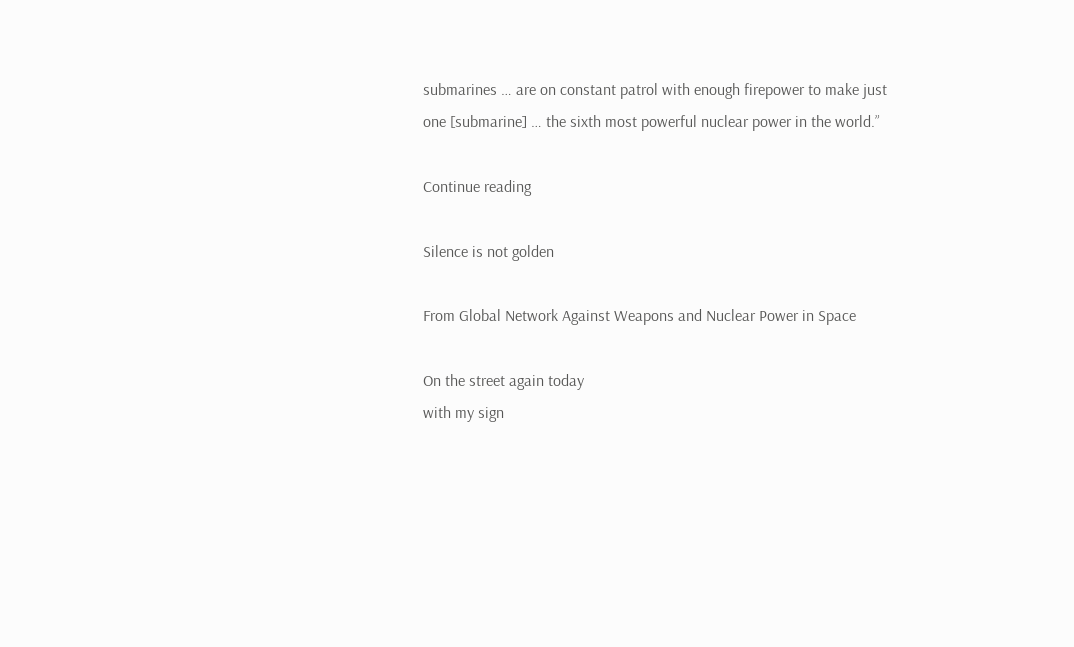submarines … are on constant patrol with enough firepower to make just one [submarine] … the sixth most powerful nuclear power in the world.”

Continue reading

Silence is not golden

From Global Network Against Weapons and Nuclear Power in Space

On the street again today
with my sign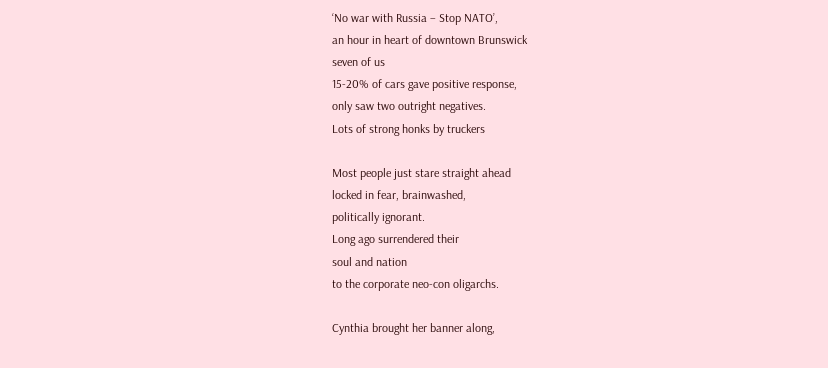‘No war with Russia – Stop NATO’,
an hour in heart of downtown Brunswick
seven of us
15-20% of cars gave positive response,
only saw two outright negatives.
Lots of strong honks by truckers

Most people just stare straight ahead
locked in fear, brainwashed,
politically ignorant.
Long ago surrendered their
soul and nation
to the corporate neo-con oligarchs.

Cynthia brought her banner along,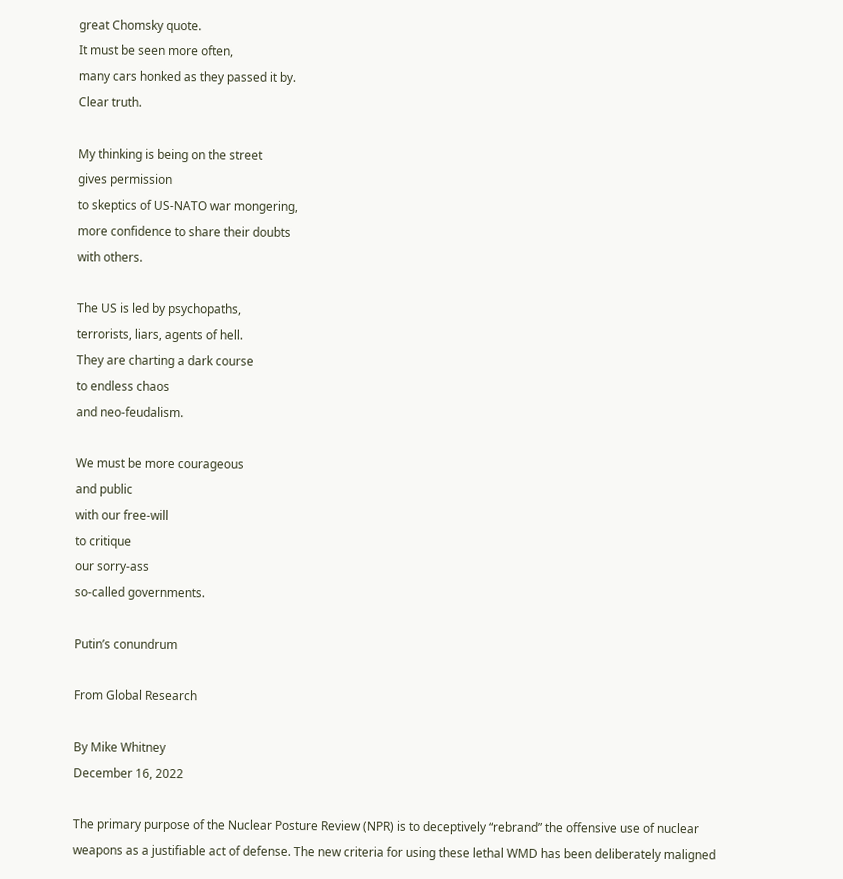great Chomsky quote.
It must be seen more often,
many cars honked as they passed it by.
Clear truth.

My thinking is being on the street
gives permission
to skeptics of US-NATO war mongering,
more confidence to share their doubts
with others.

The US is led by psychopaths,
terrorists, liars, agents of hell.
They are charting a dark course
to endless chaos
and neo-feudalism.

We must be more courageous
and public
with our free-will
to critique
our sorry-ass
so-called governments.

Putin’s conundrum

From Global Research

By Mike Whitney
December 16, 2022

The primary purpose of the Nuclear Posture Review (NPR) is to deceptively “rebrand” the offensive use of nuclear weapons as a justifiable act of defense. The new criteria for using these lethal WMD has been deliberately maligned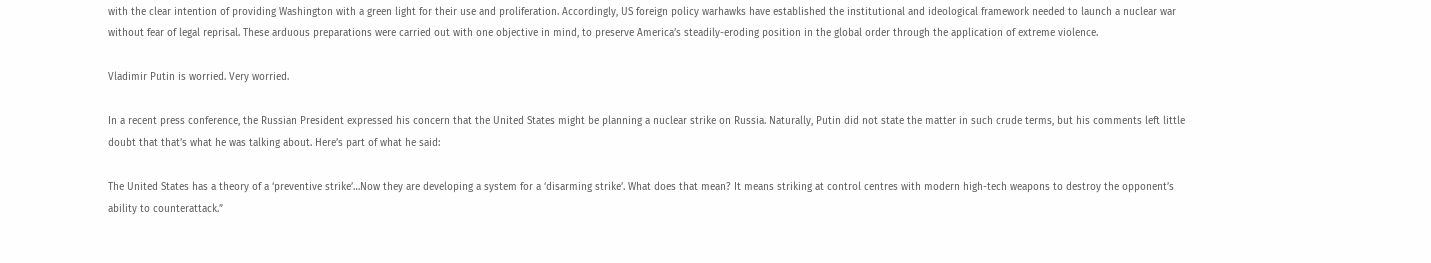with the clear intention of providing Washington with a green light for their use and proliferation. Accordingly, US foreign policy warhawks have established the institutional and ideological framework needed to launch a nuclear war without fear of legal reprisal. These arduous preparations were carried out with one objective in mind, to preserve America’s steadily-eroding position in the global order through the application of extreme violence.

Vladimir Putin is worried. Very worried.

In a recent press conference, the Russian President expressed his concern that the United States might be planning a nuclear strike on Russia. Naturally, Putin did not state the matter in such crude terms, but his comments left little doubt that that’s what he was talking about. Here’s part of what he said:

The United States has a theory of a ‘preventive strike’…Now they are developing a system for a ‘disarming strike’. What does that mean? It means striking at control centres with modern high-tech weapons to destroy the opponent’s ability to counterattack.”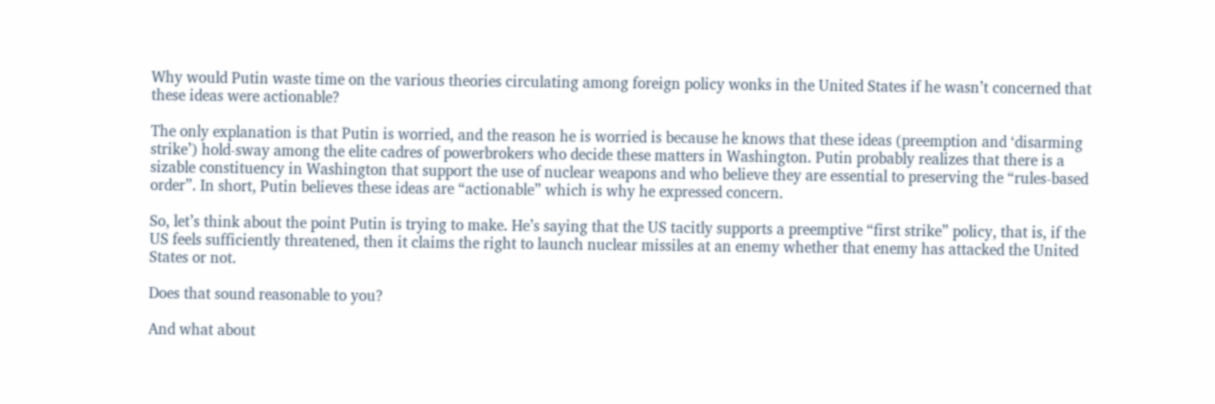Why would Putin waste time on the various theories circulating among foreign policy wonks in the United States if he wasn’t concerned that these ideas were actionable?

The only explanation is that Putin is worried, and the reason he is worried is because he knows that these ideas (preemption and ‘disarming strike’) hold-sway among the elite cadres of powerbrokers who decide these matters in Washington. Putin probably realizes that there is a sizable constituency in Washington that support the use of nuclear weapons and who believe they are essential to preserving the “rules-based order”. In short, Putin believes these ideas are “actionable” which is why he expressed concern.

So, let’s think about the point Putin is trying to make. He’s saying that the US tacitly supports a preemptive “first strike” policy, that is, if the US feels sufficiently threatened, then it claims the right to launch nuclear missiles at an enemy whether that enemy has attacked the United States or not.

Does that sound reasonable to you?

And what about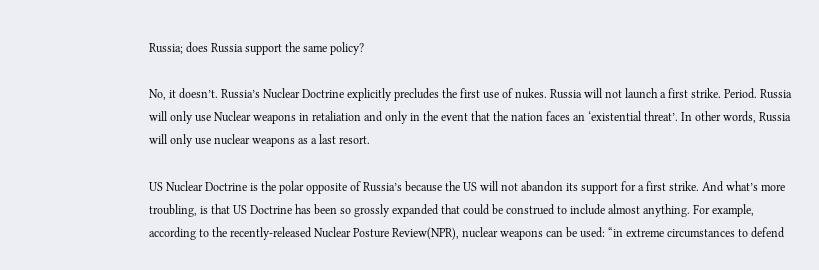Russia; does Russia support the same policy?

No, it doesn’t. Russia’s Nuclear Doctrine explicitly precludes the first use of nukes. Russia will not launch a first strike. Period. Russia will only use Nuclear weapons in retaliation and only in the event that the nation faces an ‘existential threat’. In other words, Russia will only use nuclear weapons as a last resort.

US Nuclear Doctrine is the polar opposite of Russia’s because the US will not abandon its support for a first strike. And what’s more troubling, is that US Doctrine has been so grossly expanded that could be construed to include almost anything. For example, according to the recently-released Nuclear Posture Review(NPR), nuclear weapons can be used: “in extreme circumstances to defend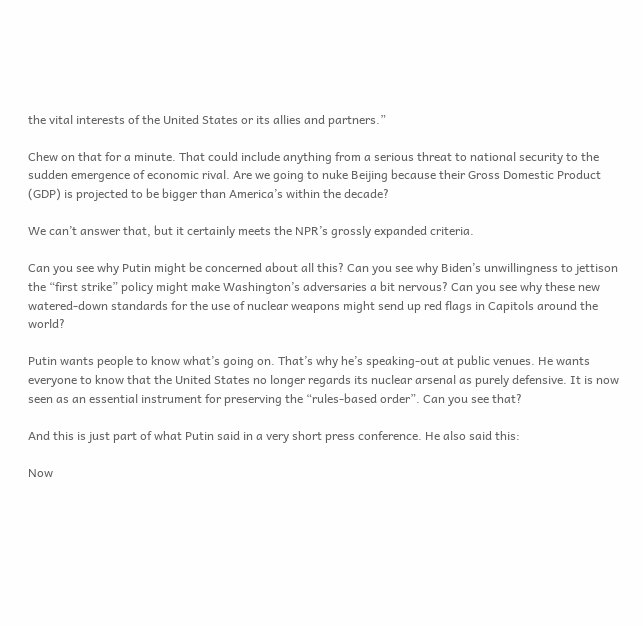the vital interests of the United States or its allies and partners.”

Chew on that for a minute. That could include anything from a serious threat to national security to the sudden emergence of economic rival. Are we going to nuke Beijing because their Gross Domestic Product (GDP) is projected to be bigger than America’s within the decade?

We can’t answer that, but it certainly meets the NPR’s grossly expanded criteria.

Can you see why Putin might be concerned about all this? Can you see why Biden’s unwillingness to jettison the “first strike” policy might make Washington’s adversaries a bit nervous? Can you see why these new watered-down standards for the use of nuclear weapons might send up red flags in Capitols around the world?

Putin wants people to know what’s going on. That’s why he’s speaking-out at public venues. He wants everyone to know that the United States no longer regards its nuclear arsenal as purely defensive. It is now seen as an essential instrument for preserving the “rules-based order”. Can you see that?

And this is just part of what Putin said in a very short press conference. He also said this:

Now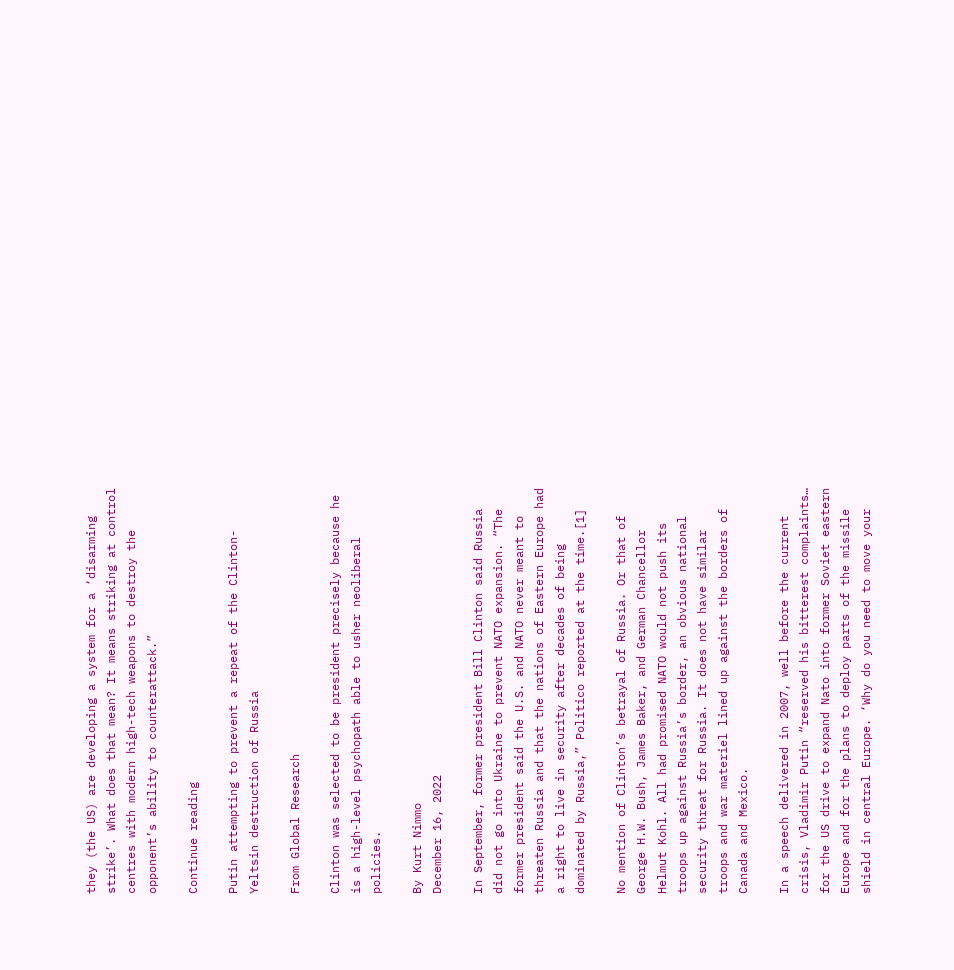they (the US) are developing a system for a ‘disarming strike’. What does that mean? It means striking at control centres with modern high-tech weapons to destroy the opponent’s ability to counterattack.”

Continue reading

Putin attempting to prevent a repeat of the Clinton-Yeltsin destruction of Russia

From Global Research

Clinton was selected to be president precisely because he is a high-level psychopath able to usher neoliberal policies.

By Kurt Nimmo
December 16, 2022

In September, former president Bill Clinton said Russia did not go into Ukraine to prevent NATO expansion. “The former president said the U.S. and NATO never meant to threaten Russia and that the nations of Eastern Europe had a right to live in security after decades of being dominated by Russia,” Politico reported at the time.[1]

No mention of Clinton’s betrayal of Russia. Or that of George H.W. Bush, James Baker, and German Chancellor Helmut Kohl. All had promised NATO would not push its troops up against Russia’s border, an obvious national security threat for Russia. It does not have similar troops and war materiel lined up against the borders of Canada and Mexico.

In a speech delivered in 2007, well before the current crisis, Vladimir Putin “reserved his bitterest complaints… for the US drive to expand Nato into former Soviet eastern Europe and for the plans to deploy parts of the missile shield in central Europe. ‘Why do you need to move your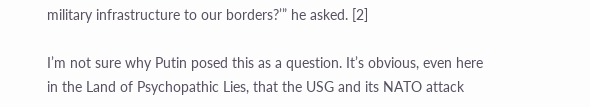military infrastructure to our borders?’” he asked. [2]

I’m not sure why Putin posed this as a question. It’s obvious, even here in the Land of Psychopathic Lies, that the USG and its NATO attack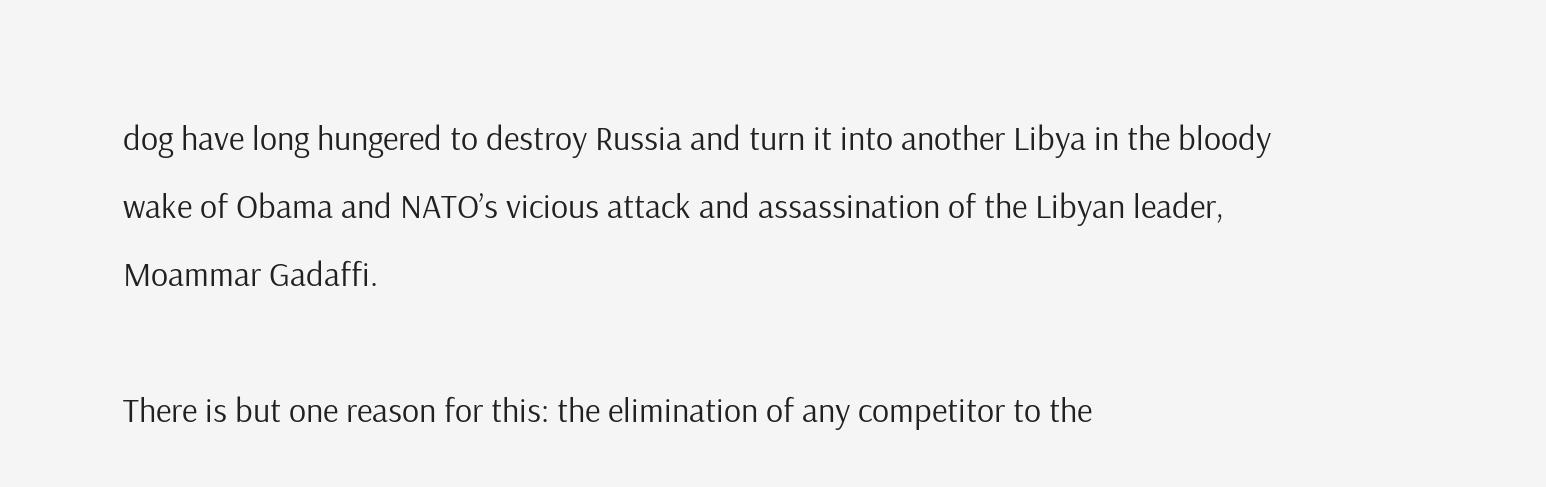dog have long hungered to destroy Russia and turn it into another Libya in the bloody wake of Obama and NATO’s vicious attack and assassination of the Libyan leader, Moammar Gadaffi.

There is but one reason for this: the elimination of any competitor to the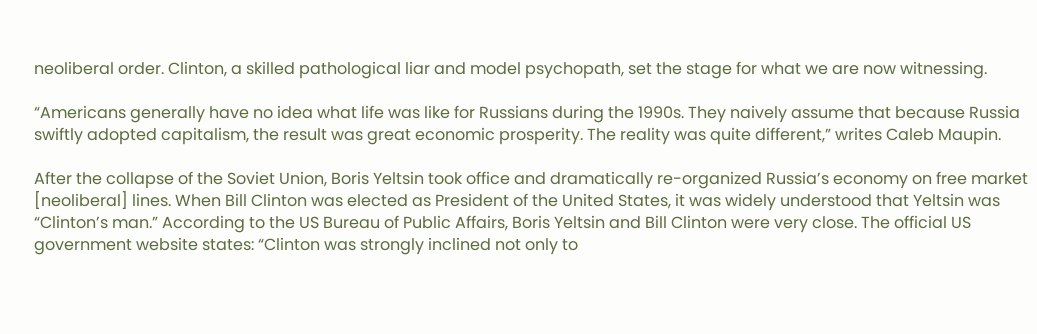neoliberal order. Clinton, a skilled pathological liar and model psychopath, set the stage for what we are now witnessing.

“Americans generally have no idea what life was like for Russians during the 1990s. They naively assume that because Russia swiftly adopted capitalism, the result was great economic prosperity. The reality was quite different,” writes Caleb Maupin.

After the collapse of the Soviet Union, Boris Yeltsin took office and dramatically re-organized Russia’s economy on free market [neoliberal] lines. When Bill Clinton was elected as President of the United States, it was widely understood that Yeltsin was “Clinton’s man.” According to the US Bureau of Public Affairs, Boris Yeltsin and Bill Clinton were very close. The official US government website states: “Clinton was strongly inclined not only to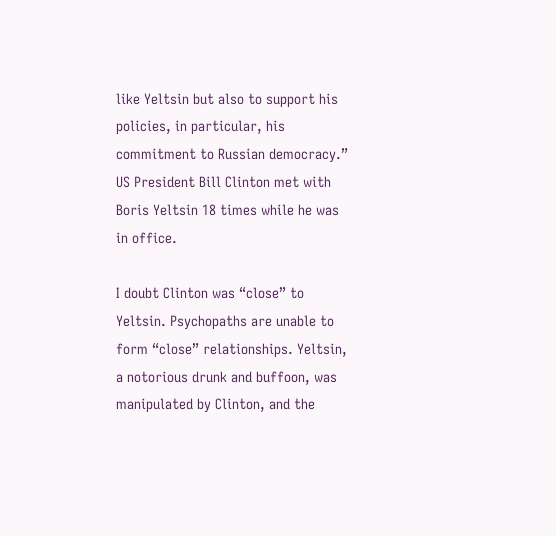like Yeltsin but also to support his policies, in particular, his commitment to Russian democracy.” US President Bill Clinton met with Boris Yeltsin 18 times while he was in office.

I doubt Clinton was “close” to Yeltsin. Psychopaths are unable to form “close” relationships. Yeltsin, a notorious drunk and buffoon, was manipulated by Clinton, and the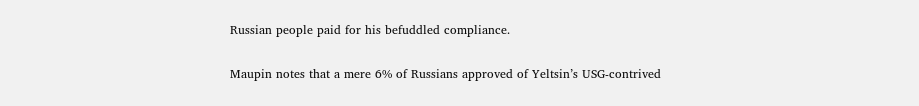Russian people paid for his befuddled compliance.

Maupin notes that a mere 6% of Russians approved of Yeltsin’s USG-contrived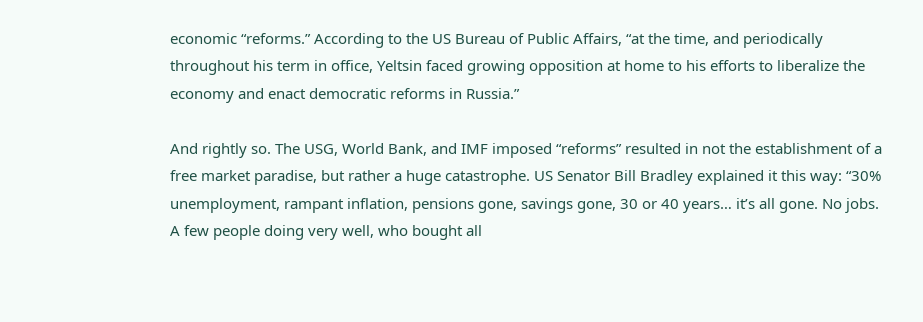economic “reforms.” According to the US Bureau of Public Affairs, “at the time, and periodically throughout his term in office, Yeltsin faced growing opposition at home to his efforts to liberalize the economy and enact democratic reforms in Russia.”

And rightly so. The USG, World Bank, and IMF imposed “reforms” resulted in not the establishment of a free market paradise, but rather a huge catastrophe. US Senator Bill Bradley explained it this way: “30% unemployment, rampant inflation, pensions gone, savings gone, 30 or 40 years… it’s all gone. No jobs. A few people doing very well, who bought all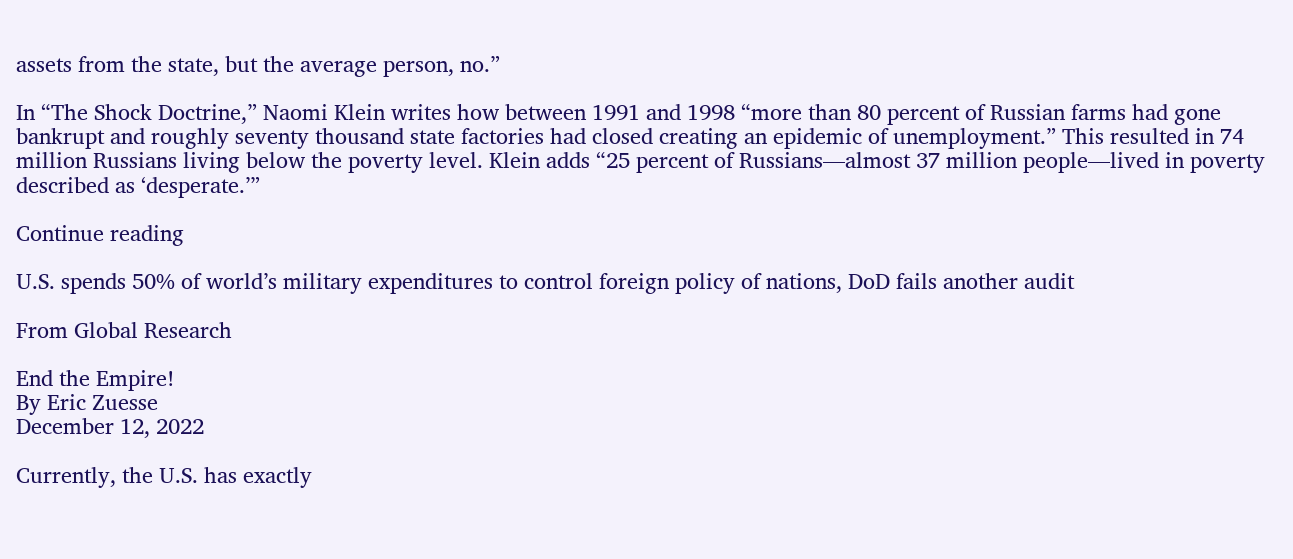assets from the state, but the average person, no.”

In “The Shock Doctrine,” Naomi Klein writes how between 1991 and 1998 “more than 80 percent of Russian farms had gone bankrupt and roughly seventy thousand state factories had closed creating an epidemic of unemployment.” This resulted in 74 million Russians living below the poverty level. Klein adds “25 percent of Russians—almost 37 million people—lived in poverty described as ‘desperate.’”

Continue reading

U.S. spends 50% of world’s military expenditures to control foreign policy of nations, DoD fails another audit

From Global Research

End the Empire!
By Eric Zuesse
December 12, 2022

Currently, the U.S. has exactly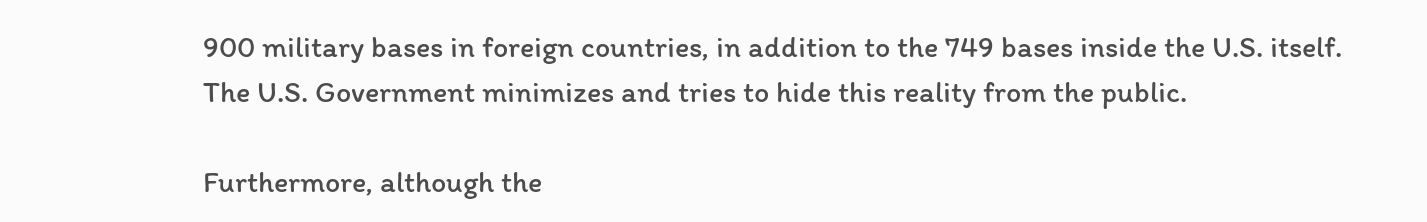900 military bases in foreign countries, in addition to the 749 bases inside the U.S. itself. The U.S. Government minimizes and tries to hide this reality from the public.

Furthermore, although the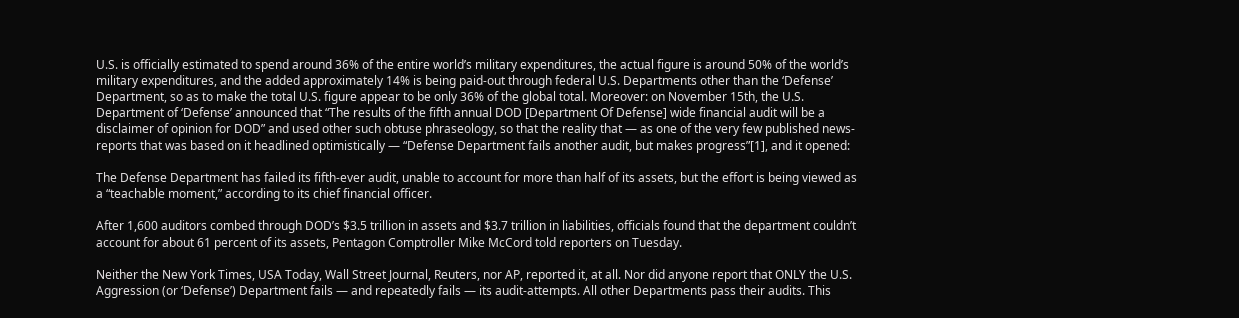U.S. is officially estimated to spend around 36% of the entire world’s military expenditures, the actual figure is around 50% of the world’s military expenditures, and the added approximately 14% is being paid-out through federal U.S. Departments other than the ‘Defense’ Department, so as to make the total U.S. figure appear to be only 36% of the global total. Moreover: on November 15th, the U.S. Department of ‘Defense’ announced that “The results of the fifth annual DOD [Department Of Defense] wide financial audit will be a disclaimer of opinion for DOD” and used other such obtuse phraseology, so that the reality that — as one of the very few published news-reports that was based on it headlined optimistically — “Defense Department fails another audit, but makes progress”[1], and it opened:

The Defense Department has failed its fifth-ever audit, unable to account for more than half of its assets, but the effort is being viewed as a “teachable moment,” according to its chief financial officer.

After 1,600 auditors combed through DOD’s $3.5 trillion in assets and $3.7 trillion in liabilities, officials found that the department couldn’t account for about 61 percent of its assets, Pentagon Comptroller Mike McCord told reporters on Tuesday.

Neither the New York Times, USA Today, Wall Street Journal, Reuters, nor AP, reported it, at all. Nor did anyone report that ONLY the U.S. Aggression (or ‘Defense’) Department fails — and repeatedly fails — its audit-attempts. All other Departments pass their audits. This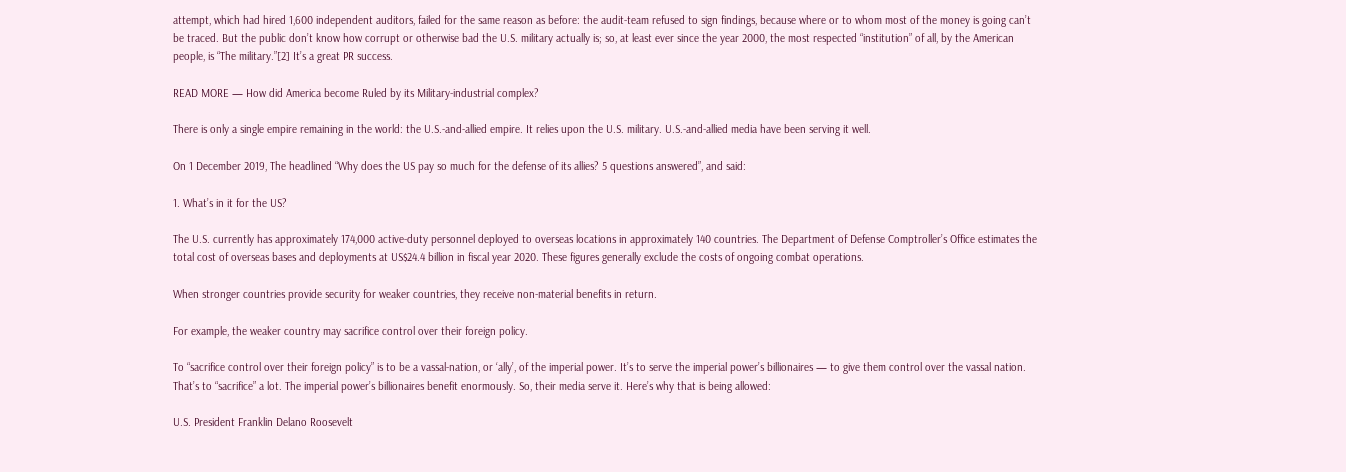attempt, which had hired 1,600 independent auditors, failed for the same reason as before: the audit-team refused to sign findings, because where or to whom most of the money is going can’t be traced. But the public don’t know how corrupt or otherwise bad the U.S. military actually is; so, at least ever since the year 2000, the most respected “institution” of all, by the American people, is “The military.”[2] It’s a great PR success.

READ MORE — How did America become Ruled by its Military-industrial complex?

There is only a single empire remaining in the world: the U.S.-and-allied empire. It relies upon the U.S. military. U.S.-and-allied media have been serving it well.

On 1 December 2019, The headlined “Why does the US pay so much for the defense of its allies? 5 questions answered”, and said:

1. What’s in it for the US?

The U.S. currently has approximately 174,000 active-duty personnel deployed to overseas locations in approximately 140 countries. The Department of Defense Comptroller’s Office estimates the total cost of overseas bases and deployments at US$24.4 billion in fiscal year 2020. These figures generally exclude the costs of ongoing combat operations.

When stronger countries provide security for weaker countries, they receive non-material benefits in return.

For example, the weaker country may sacrifice control over their foreign policy.

To “sacrifice control over their foreign policy” is to be a vassal-nation, or ‘ally’, of the imperial power. It’s to serve the imperial power’s billionaires — to give them control over the vassal nation. That’s to “sacrifice” a lot. The imperial power’s billionaires benefit enormously. So, their media serve it. Here’s why that is being allowed:

U.S. President Franklin Delano Roosevelt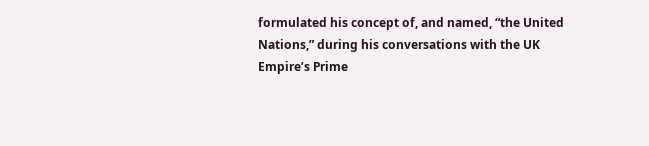formulated his concept of, and named, “the United Nations,” during his conversations with the UK Empire’s Prime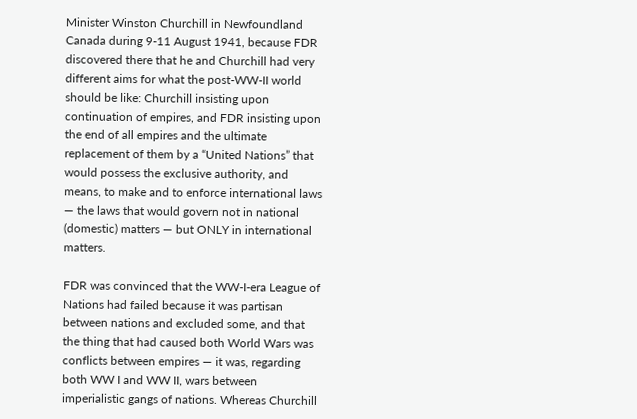Minister Winston Churchill in Newfoundland Canada during 9-11 August 1941, because FDR discovered there that he and Churchill had very different aims for what the post-WW-II world should be like: Churchill insisting upon continuation of empires, and FDR insisting upon the end of all empires and the ultimate replacement of them by a “United Nations” that would possess the exclusive authority, and means, to make and to enforce international laws — the laws that would govern not in national (domestic) matters — but ONLY in international matters.

FDR was convinced that the WW-I-era League of Nations had failed because it was partisan between nations and excluded some, and that the thing that had caused both World Wars was conflicts between empires — it was, regarding both WW I and WW II, wars between imperialistic gangs of nations. Whereas Churchill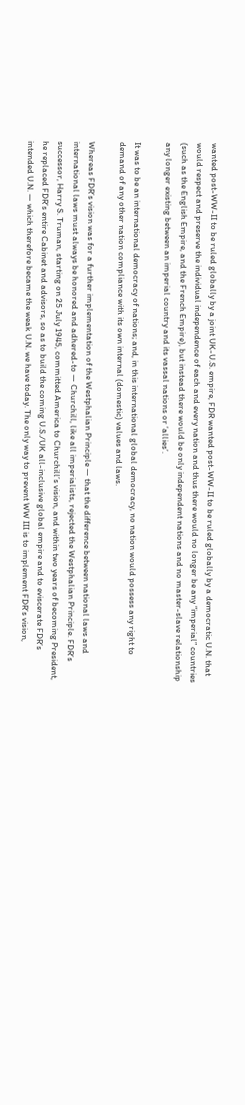wanted post-WW-II to be ruled globally by a joint UK-U.S. empire, FDR wanted post-WW-II to be ruled globally by a democratic U.N. that would respect and preserve the individual independence of each and every nation and thus there would no longer be any “imperial” countries (such as the English Empire, and the French Empire), but instead there would be only independent nations and no master-slave relationship any longer existing between an imperial country and its vassal nations or ‘allies’.

It was to be an international democracy of nations; and, in this international global democracy, no nation would possess any right to demand of any other nation compliance with its own internal (domestic) values and laws.

Whereas FDR’s vision was for a further implementation of the Westphalian Principle — that the difference between national laws and international laws must always be honored and adhered-to — Churchill, like all imperialists, rejected the Westphalian Principle. FDR’s successor, Harry S. Truman, starting on 25 July 1945, committed America to Churchill’s vision, and within two years of becoming President, he replaced FDR’s entire Cabinet and advisors, so as to build the coming U.S./UK all-inclusive global empire and to eviscerate FDR’s intended U.N. — which therefore became the weak U.N. we have today. The only way to prevent WW III is to implement FDR’s vision,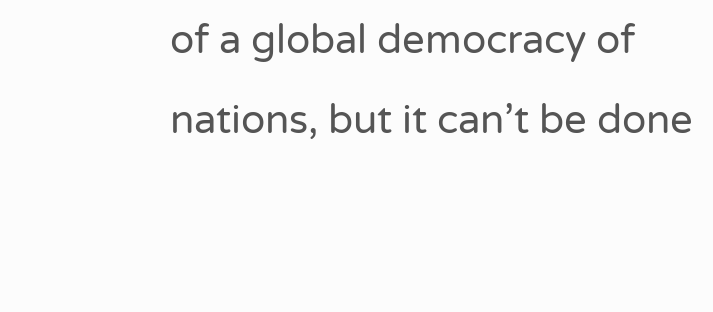of a global democracy of nations, but it can’t be done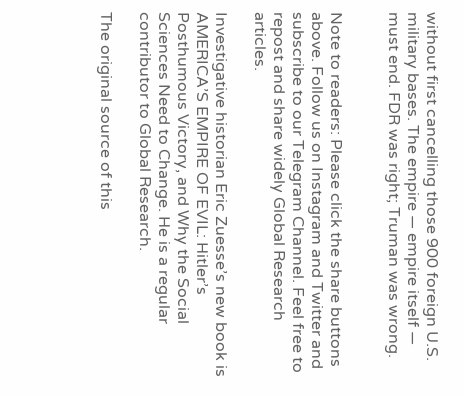without first cancelling those 900 foreign U.S. military bases. The empire — empire itself — must end. FDR was right; Truman was wrong.


Note to readers: Please click the share buttons above. Follow us on Instagram and Twitter and subscribe to our Telegram Channel. Feel free to repost and share widely Global Research articles.

Investigative historian Eric Zuesse’s new book is AMERICA’S EMPIRE OF EVIL: Hitler’s Posthumous Victory, and Why the Social Sciences Need to Change. He is a regular contributor to Global Research.

The original source of this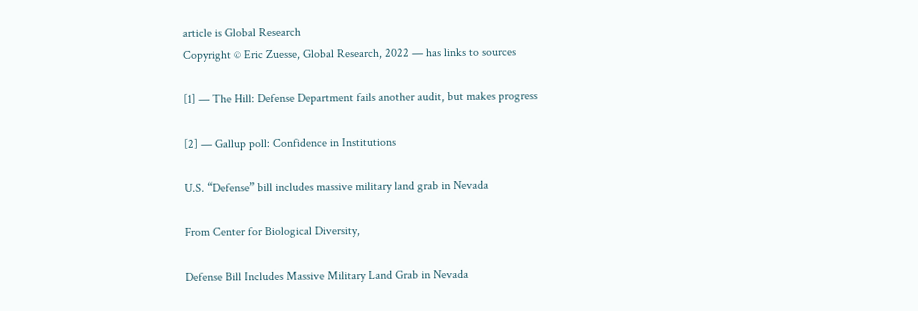article is Global Research
Copyright © Eric Zuesse, Global Research, 2022 — has links to sources

[1] — The Hill: Defense Department fails another audit, but makes progress

[2] — Gallup poll: Confidence in Institutions

U.S. “Defense” bill includes massive military land grab in Nevada

From Center for Biological Diversity,

Defense Bill Includes Massive Military Land Grab in Nevada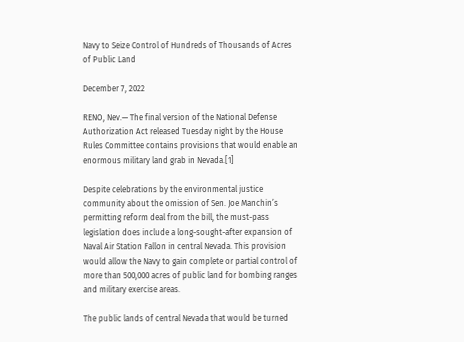Navy to Seize Control of Hundreds of Thousands of Acres of Public Land

December 7, 2022

RENO, Nev.— The final version of the National Defense Authorization Act released Tuesday night by the House Rules Committee contains provisions that would enable an enormous military land grab in Nevada.[1]

Despite celebrations by the environmental justice community about the omission of Sen. Joe Manchin’s permitting reform deal from the bill, the must-pass legislation does include a long-sought-after expansion of Naval Air Station Fallon in central Nevada. This provision would allow the Navy to gain complete or partial control of more than 500,000 acres of public land for bombing ranges and military exercise areas.

The public lands of central Nevada that would be turned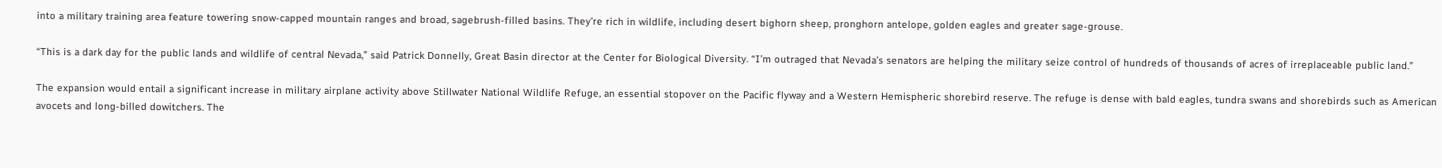into a military training area feature towering snow-capped mountain ranges and broad, sagebrush-filled basins. They’re rich in wildlife, including desert bighorn sheep, pronghorn antelope, golden eagles and greater sage-grouse.

“This is a dark day for the public lands and wildlife of central Nevada,” said Patrick Donnelly, Great Basin director at the Center for Biological Diversity. “I’m outraged that Nevada’s senators are helping the military seize control of hundreds of thousands of acres of irreplaceable public land.”

The expansion would entail a significant increase in military airplane activity above Stillwater National Wildlife Refuge, an essential stopover on the Pacific flyway and a Western Hemispheric shorebird reserve. The refuge is dense with bald eagles, tundra swans and shorebirds such as American avocets and long-billed dowitchers. The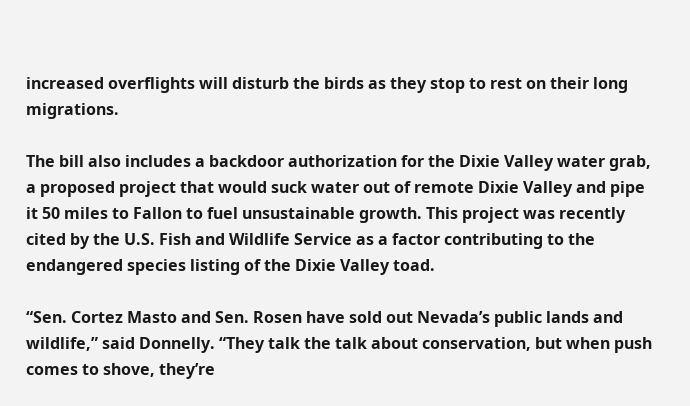increased overflights will disturb the birds as they stop to rest on their long migrations.

The bill also includes a backdoor authorization for the Dixie Valley water grab, a proposed project that would suck water out of remote Dixie Valley and pipe it 50 miles to Fallon to fuel unsustainable growth. This project was recently cited by the U.S. Fish and Wildlife Service as a factor contributing to the endangered species listing of the Dixie Valley toad.

“Sen. Cortez Masto and Sen. Rosen have sold out Nevada’s public lands and wildlife,” said Donnelly. “They talk the talk about conservation, but when push comes to shove, they’re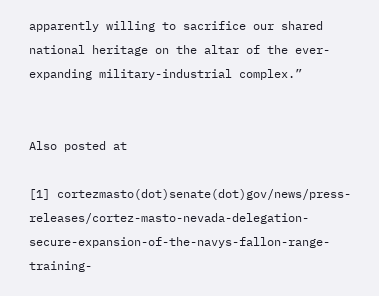apparently willing to sacrifice our shared national heritage on the altar of the ever-expanding military-industrial complex.”


Also posted at

[1] cortezmasto(dot)senate(dot)gov/news/press-releases/cortez-masto-nevada-delegation-secure-expansion-of-the-navys-fallon-range-training-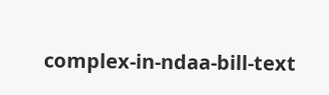complex-in-ndaa-bill-text